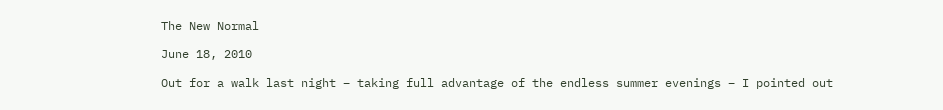The New Normal

June 18, 2010

Out for a walk last night – taking full advantage of the endless summer evenings – I pointed out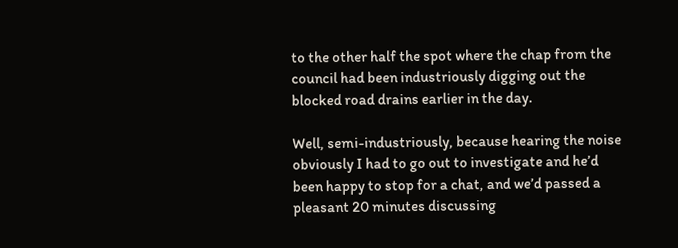to the other half the spot where the chap from the council had been industriously digging out the blocked road drains earlier in the day.

Well, semi-industriously, because hearing the noise obviously I had to go out to investigate and he’d been happy to stop for a chat, and we’d passed a pleasant 20 minutes discussing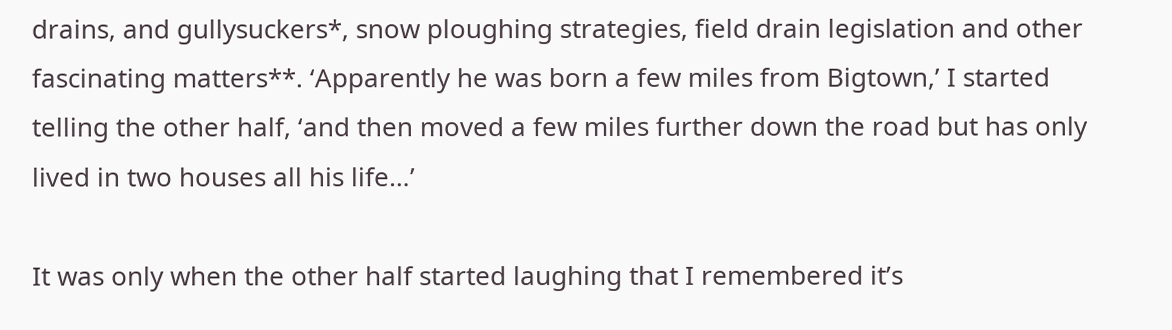drains, and gullysuckers*, snow ploughing strategies, field drain legislation and other fascinating matters**. ‘Apparently he was born a few miles from Bigtown,’ I started telling the other half, ‘and then moved a few miles further down the road but has only lived in two houses all his life…’

It was only when the other half started laughing that I remembered it’s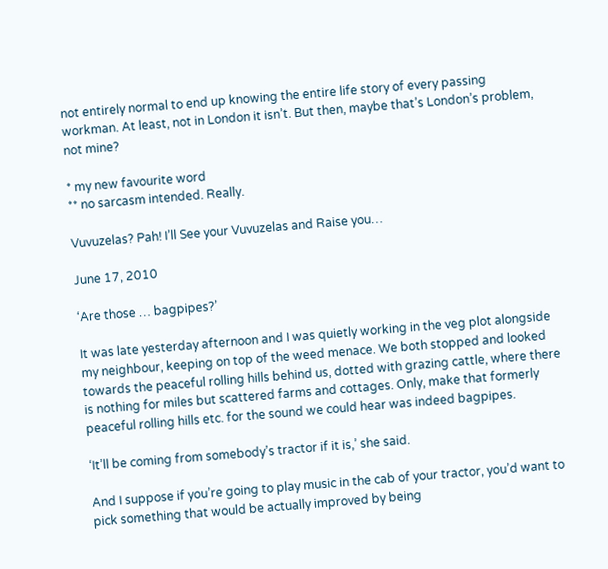not entirely normal to end up knowing the entire life story of every passing workman. At least, not in London it isn’t. But then, maybe that’s London’s problem, not mine?

* my new favourite word
** no sarcasm intended. Really.

Vuvuzelas? Pah! I’ll See your Vuvuzelas and Raise you…

June 17, 2010

‘Are those … bagpipes?’

It was late yesterday afternoon and I was quietly working in the veg plot alongside my neighbour, keeping on top of the weed menace. We both stopped and looked towards the peaceful rolling hills behind us, dotted with grazing cattle, where there is nothing for miles but scattered farms and cottages. Only, make that formerly peaceful rolling hills etc. for the sound we could hear was indeed bagpipes.

‘It’ll be coming from somebody’s tractor if it is,’ she said.

And I suppose if you’re going to play music in the cab of your tractor, you’d want to pick something that would be actually improved by being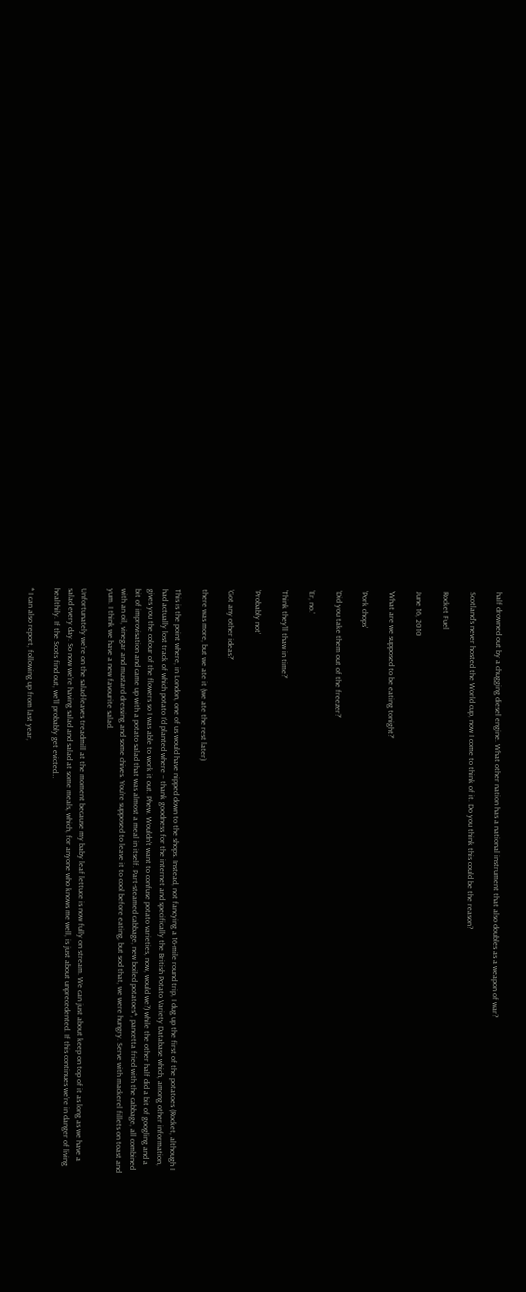half drowned out by a chugging diesel engine. What other nation has a national instrument that also doubles as a weapon of war?

Scotland’s never hosted the World cup, now I come to think of it. Do you think this could be the reason?

Rocket Fuel

June 16, 2010

‘What are we supposed to be eating tonight?’

‘Pork chops’

‘Did you take them out of the freezer?’

‘Er, no.’

‘Think they’ll thaw in time?’

‘Probably not’

‘Got any other ideas?’

there was more, but we ate it (we ate the rest later)

This is the point where, in London, one of us would have nipped down to the shops. Instead, not fancying a 16-mile round trip, I dug up the first of the potatoes (Rocket, although I had actually lost track of which potato I’d planted where – thank goodness for the internet and specifically the British Potato Variety Database which, among other information, gives you the colour of the flowers so I was able to work it out. Phew. Wouldn’t want to confuse potato varieties, now, would we?) while the other half did a bit of googling and a bit of improvisation and came up with a potato salad that was almost a meal in itself. Part-steamed cabbage, new boiled potatoes*, pancetta fried with the cabbage, all combined with an oil, vinegar and mustard dressing and some chives. You’re supposed to leave it to cool before eating, but sod that, we were hungry. Serve with mackerel fillets on toast and yum. I think we have a new favourite salad.

Unfortunately we’re on the salad-leaves treadmill at the moment because my baby leaf lettuce is now fully on stream. We can just about keep on top of it as long as we have a salad every day. So now we’re having salad and salad at some meals, which, for anyone who knows me well, is just about unprecedented. If this continues we’re in danger of living healthily. If the Scots find out, we’ll probably get evicted…

* I can also report, following up from last year,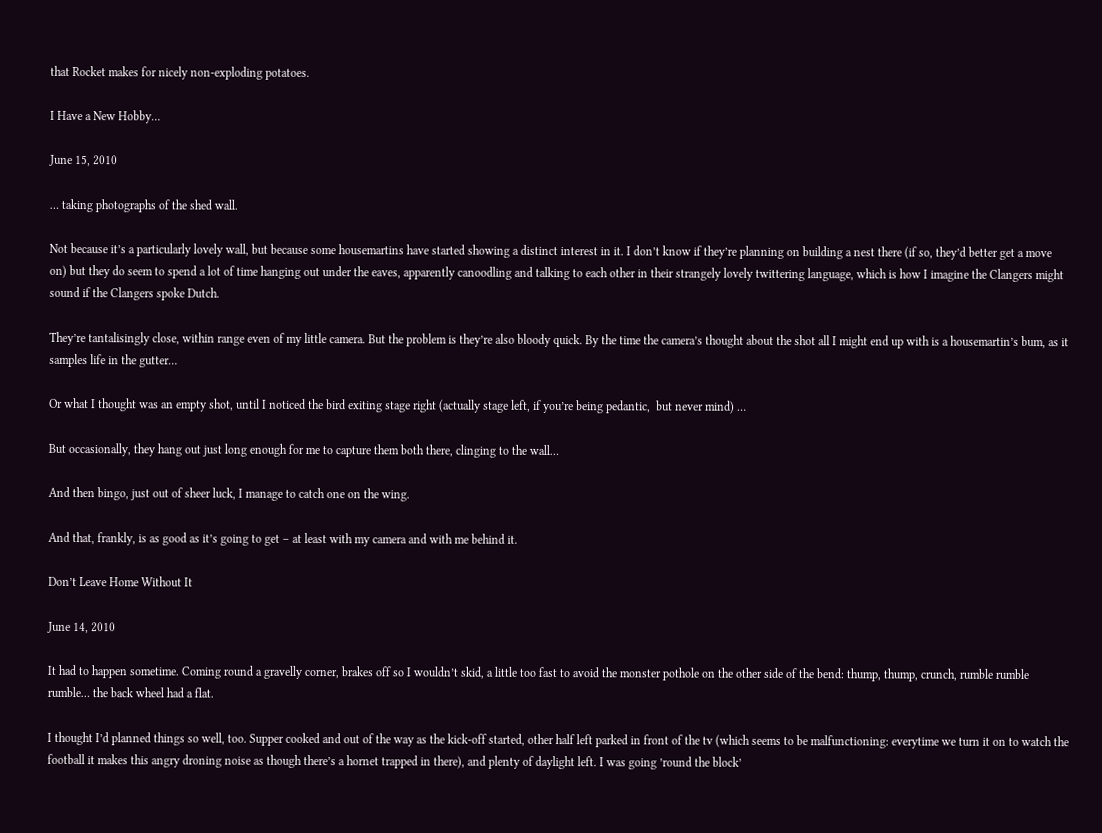that Rocket makes for nicely non-exploding potatoes.

I Have a New Hobby…

June 15, 2010

… taking photographs of the shed wall.

Not because it’s a particularly lovely wall, but because some housemartins have started showing a distinct interest in it. I don’t know if they’re planning on building a nest there (if so, they’d better get a move on) but they do seem to spend a lot of time hanging out under the eaves, apparently canoodling and talking to each other in their strangely lovely twittering language, which is how I imagine the Clangers might sound if the Clangers spoke Dutch.

They’re tantalisingly close, within range even of my little camera. But the problem is they’re also bloody quick. By the time the camera’s thought about the shot all I might end up with is a housemartin’s bum, as it samples life in the gutter…

Or what I thought was an empty shot, until I noticed the bird exiting stage right (actually stage left, if you’re being pedantic,  but never mind) …

But occasionally, they hang out just long enough for me to capture them both there, clinging to the wall…

And then bingo, just out of sheer luck, I manage to catch one on the wing.

And that, frankly, is as good as it’s going to get – at least with my camera and with me behind it.

Don’t Leave Home Without It

June 14, 2010

It had to happen sometime. Coming round a gravelly corner, brakes off so I wouldn’t skid, a little too fast to avoid the monster pothole on the other side of the bend: thump, thump, crunch, rumble rumble rumble… the back wheel had a flat.

I thought I’d planned things so well, too. Supper cooked and out of the way as the kick-off started, other half left parked in front of the tv (which seems to be malfunctioning: everytime we turn it on to watch the football it makes this angry droning noise as though there’s a hornet trapped in there), and plenty of daylight left. I was going ’round the block’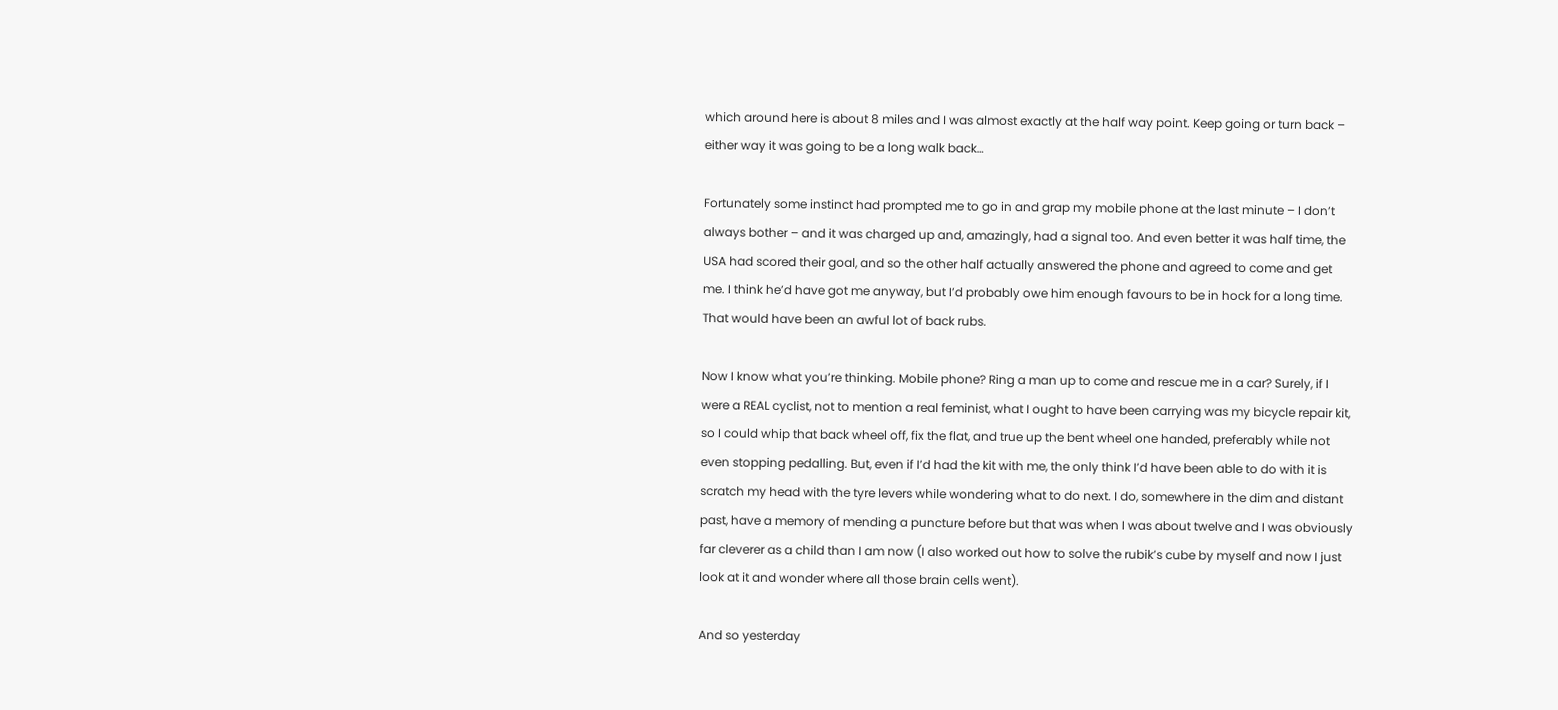which around here is about 8 miles and I was almost exactly at the half way point. Keep going or turn back – either way it was going to be a long walk back…

Fortunately some instinct had prompted me to go in and grap my mobile phone at the last minute – I don’t always bother – and it was charged up and, amazingly, had a signal too. And even better it was half time, the USA had scored their goal, and so the other half actually answered the phone and agreed to come and get me. I think he’d have got me anyway, but I’d probably owe him enough favours to be in hock for a long time. That would have been an awful lot of back rubs.

Now I know what you’re thinking. Mobile phone? Ring a man up to come and rescue me in a car? Surely, if I were a REAL cyclist, not to mention a real feminist, what I ought to have been carrying was my bicycle repair kit, so I could whip that back wheel off, fix the flat, and true up the bent wheel one handed, preferably while not even stopping pedalling. But, even if I’d had the kit with me, the only think I’d have been able to do with it is scratch my head with the tyre levers while wondering what to do next. I do, somewhere in the dim and distant past, have a memory of mending a puncture before but that was when I was about twelve and I was obviously far cleverer as a child than I am now (I also worked out how to solve the rubik’s cube by myself and now I just look at it and wonder where all those brain cells went).

And so yesterday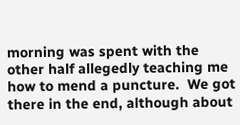morning was spent with the other half allegedly teaching me how to mend a puncture.  We got there in the end, although about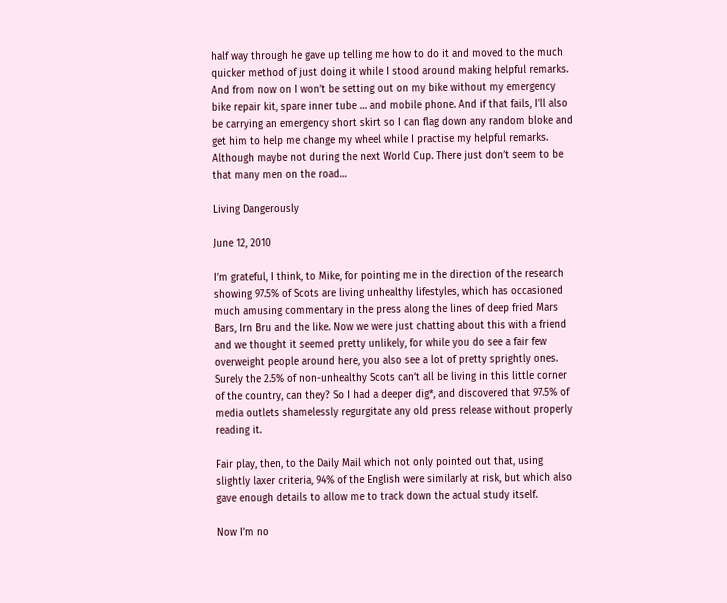half way through he gave up telling me how to do it and moved to the much quicker method of just doing it while I stood around making helpful remarks. And from now on I won’t be setting out on my bike without my emergency bike repair kit, spare inner tube … and mobile phone. And if that fails, I’ll also be carrying an emergency short skirt so I can flag down any random bloke and get him to help me change my wheel while I practise my helpful remarks. Although maybe not during the next World Cup. There just don’t seem to be that many men on the road…

Living Dangerously

June 12, 2010

I’m grateful, I think, to Mike, for pointing me in the direction of the research showing 97.5% of Scots are living unhealthy lifestyles, which has occasioned much amusing commentary in the press along the lines of deep fried Mars Bars, Irn Bru and the like. Now we were just chatting about this with a friend and we thought it seemed pretty unlikely, for while you do see a fair few overweight people around here, you also see a lot of pretty sprightly ones. Surely the 2.5% of non-unhealthy Scots can’t all be living in this little corner of the country, can they? So I had a deeper dig*, and discovered that 97.5% of media outlets shamelessly regurgitate any old press release without properly reading it.

Fair play, then, to the Daily Mail which not only pointed out that, using slightly laxer criteria, 94% of the English were similarly at risk, but which also gave enough details to allow me to track down the actual study itself.

Now I’m no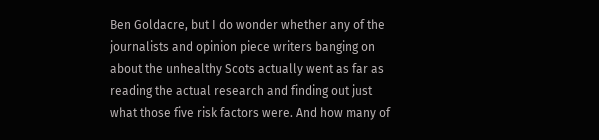Ben Goldacre, but I do wonder whether any of the journalists and opinion piece writers banging on about the unhealthy Scots actually went as far as reading the actual research and finding out just what those five risk factors were. And how many of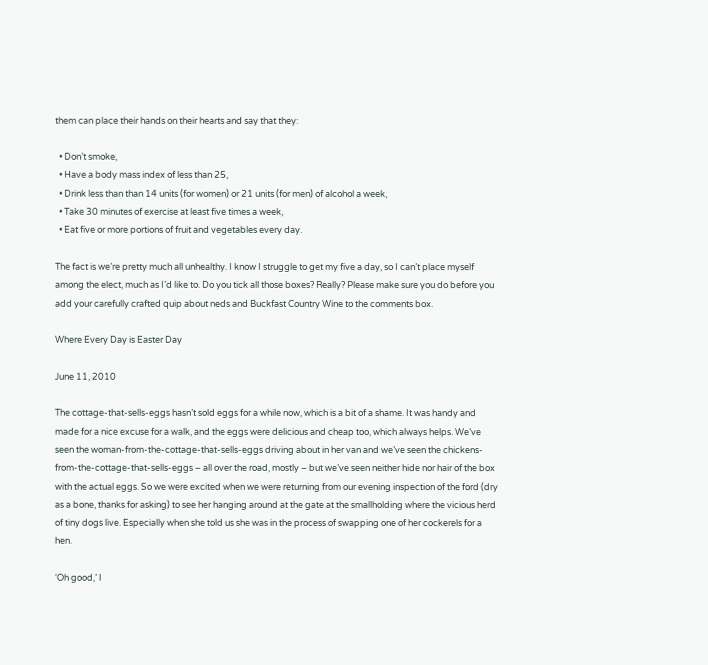them can place their hands on their hearts and say that they:

  • Don’t smoke,
  • Have a body mass index of less than 25,
  • Drink less than than 14 units (for women) or 21 units (for men) of alcohol a week,
  • Take 30 minutes of exercise at least five times a week,
  • Eat five or more portions of fruit and vegetables every day.

The fact is we’re pretty much all unhealthy. I know I struggle to get my five a day, so I can’t place myself among the elect, much as I’d like to. Do you tick all those boxes? Really? Please make sure you do before you add your carefully crafted quip about neds and Buckfast Country Wine to the comments box.

Where Every Day is Easter Day

June 11, 2010

The cottage-that-sells-eggs hasn’t sold eggs for a while now, which is a bit of a shame. It was handy and made for a nice excuse for a walk, and the eggs were delicious and cheap too, which always helps. We’ve seen the woman-from-the-cottage-that-sells-eggs driving about in her van and we’ve seen the chickens-from-the-cottage-that-sells-eggs – all over the road, mostly – but we’ve seen neither hide nor hair of the box with the actual eggs. So we were excited when we were returning from our evening inspection of the ford (dry as a bone, thanks for asking) to see her hanging around at the gate at the smallholding where the vicious herd of tiny dogs live. Especially when she told us she was in the process of swapping one of her cockerels for a hen.

‘Oh good,’ I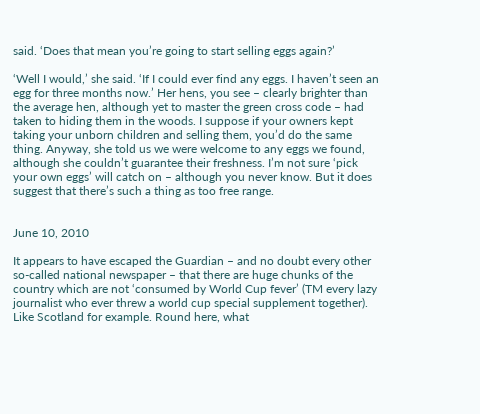said. ‘Does that mean you’re going to start selling eggs again?’

‘Well I would,’ she said. ‘If I could ever find any eggs. I haven’t seen an egg for three months now.’ Her hens, you see – clearly brighter than the average hen, although yet to master the green cross code – had taken to hiding them in the woods. I suppose if your owners kept taking your unborn children and selling them, you’d do the same thing. Anyway, she told us we were welcome to any eggs we found, although she couldn’t guarantee their freshness. I’m not sure ‘pick your own eggs’ will catch on – although you never know. But it does suggest that there’s such a thing as too free range.


June 10, 2010

It appears to have escaped the Guardian – and no doubt every other so-called national newspaper – that there are huge chunks of the country which are not ‘consumed by World Cup fever’ (TM every lazy journalist who ever threw a world cup special supplement together). Like Scotland for example. Round here, what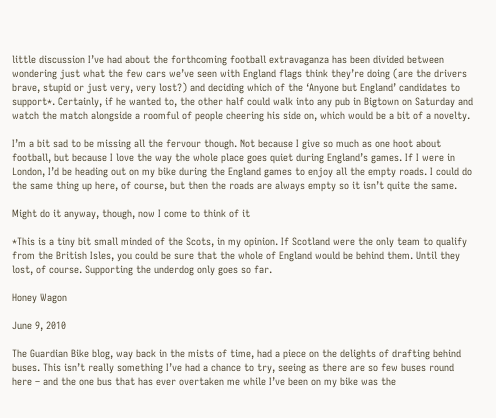little discussion I’ve had about the forthcoming football extravaganza has been divided between wondering just what the few cars we’ve seen with England flags think they’re doing (are the drivers brave, stupid or just very, very lost?) and deciding which of the ‘Anyone but England’ candidates to support*. Certainly, if he wanted to, the other half could walk into any pub in Bigtown on Saturday and watch the match alongside a roomful of people cheering his side on, which would be a bit of a novelty.

I’m a bit sad to be missing all the fervour though. Not because I give so much as one hoot about football, but because I love the way the whole place goes quiet during England’s games. If I were in London, I’d be heading out on my bike during the England games to enjoy all the empty roads. I could do the same thing up here, of course, but then the roads are always empty so it isn’t quite the same.

Might do it anyway, though, now I come to think of it

*This is a tiny bit small minded of the Scots, in my opinion. If Scotland were the only team to qualify from the British Isles, you could be sure that the whole of England would be behind them. Until they lost, of course. Supporting the underdog only goes so far.

Honey Wagon

June 9, 2010

The Guardian Bike blog, way back in the mists of time, had a piece on the delights of drafting behind buses. This isn’t really something I’ve had a chance to try, seeing as there are so few buses round here – and the one bus that has ever overtaken me while I’ve been on my bike was the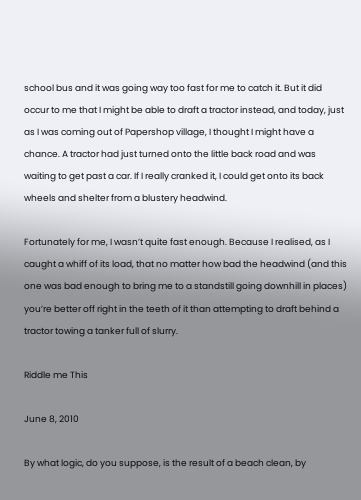school bus and it was going way too fast for me to catch it. But it did occur to me that I might be able to draft a tractor instead, and today, just as I was coming out of Papershop village, I thought I might have a chance. A tractor had just turned onto the little back road and was waiting to get past a car. If I really cranked it, I could get onto its back wheels and shelter from a blustery headwind.

Fortunately for me, I wasn’t quite fast enough. Because I realised, as I caught a whiff of its load, that no matter how bad the headwind (and this one was bad enough to bring me to a standstill going downhill in places) you’re better off right in the teeth of it than attempting to draft behind a tractor towing a tanker full of slurry.

Riddle me This

June 8, 2010

By what logic, do you suppose, is the result of a beach clean, by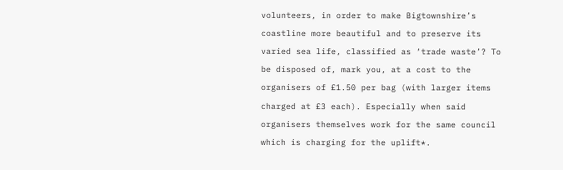volunteers, in order to make Bigtownshire’s coastline more beautiful and to preserve its varied sea life, classified as ‘trade waste’? To be disposed of, mark you, at a cost to the organisers of £1.50 per bag (with larger items charged at £3 each). Especially when said organisers themselves work for the same council which is charging for the uplift*.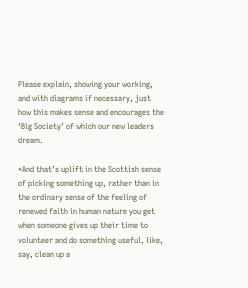Please explain, showing your working, and with diagrams if necessary, just how this makes sense and encourages the ‘Big Society’ of which our new leaders dream.

*And that’s uplift in the Scottish sense of picking something up, rather than in the ordinary sense of the feeling of renewed faith in human nature you get when someone gives up their time to volunteer and do something useful, like, say, clean up a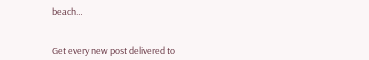beach…


Get every new post delivered to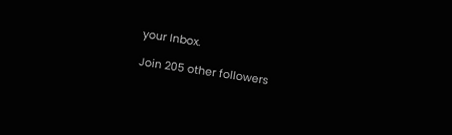your Inbox.

Join 205 other followers